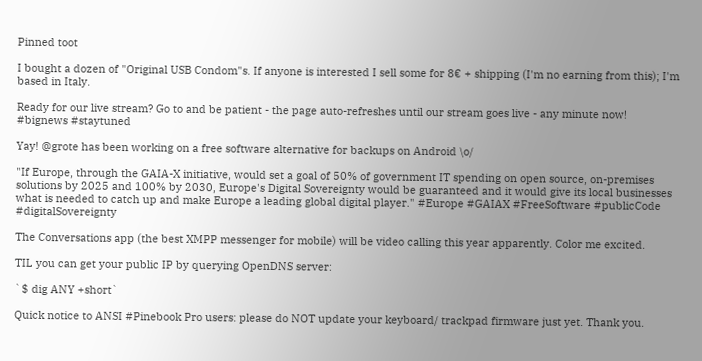Pinned toot

I bought a dozen of "Original USB Condom"s. If anyone is interested I sell some for 8€ + shipping (I'm no earning from this); I'm based in Italy.

Ready for our live stream? Go to and be patient - the page auto-refreshes until our stream goes live - any minute now!
#bignews #staytuned

Yay! @grote has been working on a free software alternative for backups on Android \o/

"If Europe, through the GAIA-X initiative, would set a goal of 50% of government IT spending on open source, on-premises solutions by 2025 and 100% by 2030, Europe's Digital Sovereignty would be guaranteed and it would give its local businesses what is needed to catch up and make Europe a leading global digital player." #Europe #GAIAX #FreeSoftware #publicCode #digitalSovereignty

The Conversations app (the best XMPP messenger for mobile) will be video calling this year apparently. Color me excited.

TIL you can get your public IP by querying OpenDNS server:

`$ dig ANY +short`

Quick notice to ANSI #Pinebook Pro users: please do NOT update your keyboard/ trackpad firmware just yet. Thank you.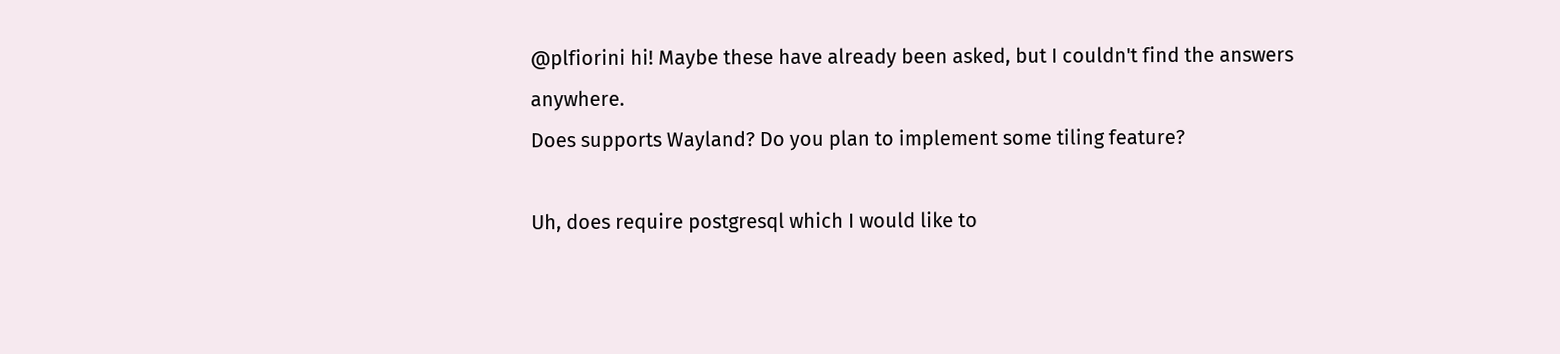@plfiorini hi! Maybe these have already been asked, but I couldn't find the answers anywhere.
Does supports Wayland? Do you plan to implement some tiling feature?

Uh, does require postgresql which I would like to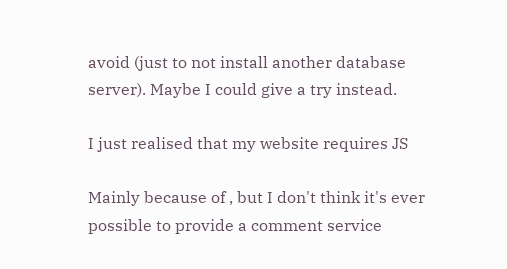avoid (just to not install another database server). Maybe I could give a try instead.

I just realised that my website requires JS

Mainly because of , but I don't think it's ever possible to provide a comment service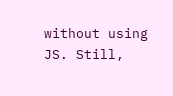without using JS. Still,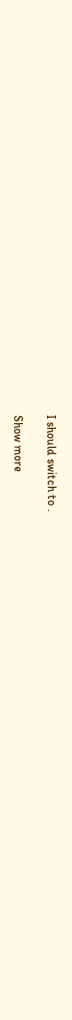I should switch to .

Show more